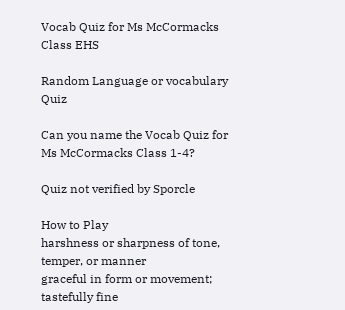Vocab Quiz for Ms McCormacks Class EHS

Random Language or vocabulary Quiz

Can you name the Vocab Quiz for Ms McCormacks Class 1-4?

Quiz not verified by Sporcle

How to Play
harshness or sharpness of tone, temper, or manner
graceful in form or movement; tastefully fine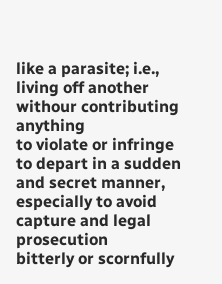like a parasite; i.e., living off another withour contributing anything
to violate or infringe
to depart in a sudden and secret manner, especially to avoid capture and legal prosecution
bitterly or scornfully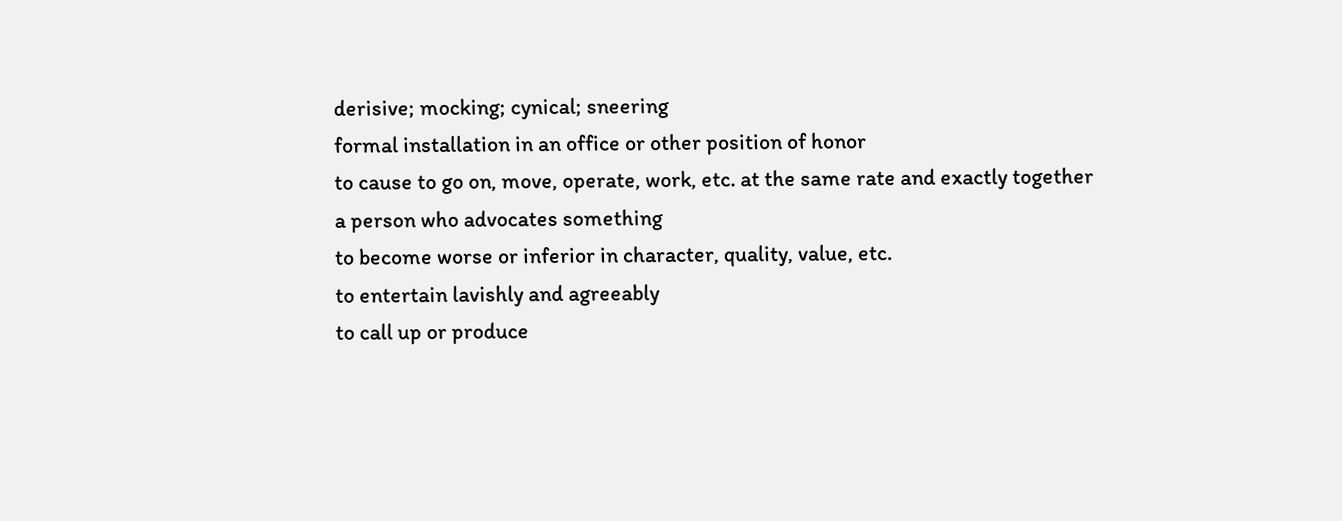derisive; mocking; cynical; sneering
formal installation in an office or other position of honor
to cause to go on, move, operate, work, etc. at the same rate and exactly together
a person who advocates something
to become worse or inferior in character, quality, value, etc.
to entertain lavishly and agreeably
to call up or produce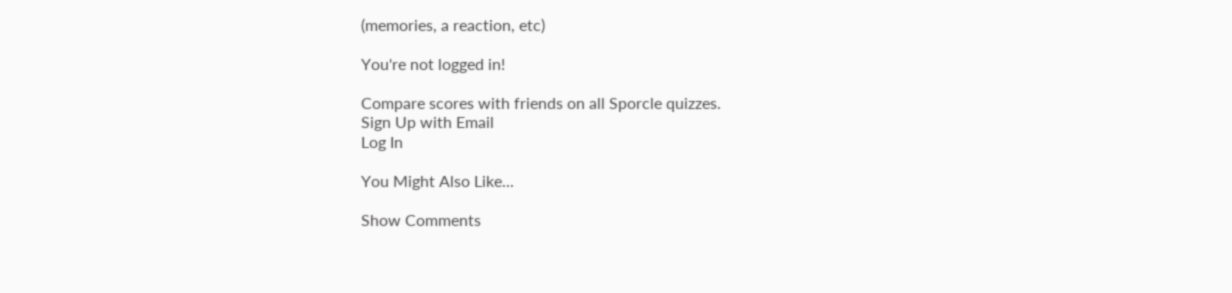(memories, a reaction, etc)

You're not logged in!

Compare scores with friends on all Sporcle quizzes.
Sign Up with Email
Log In

You Might Also Like...

Show Comments